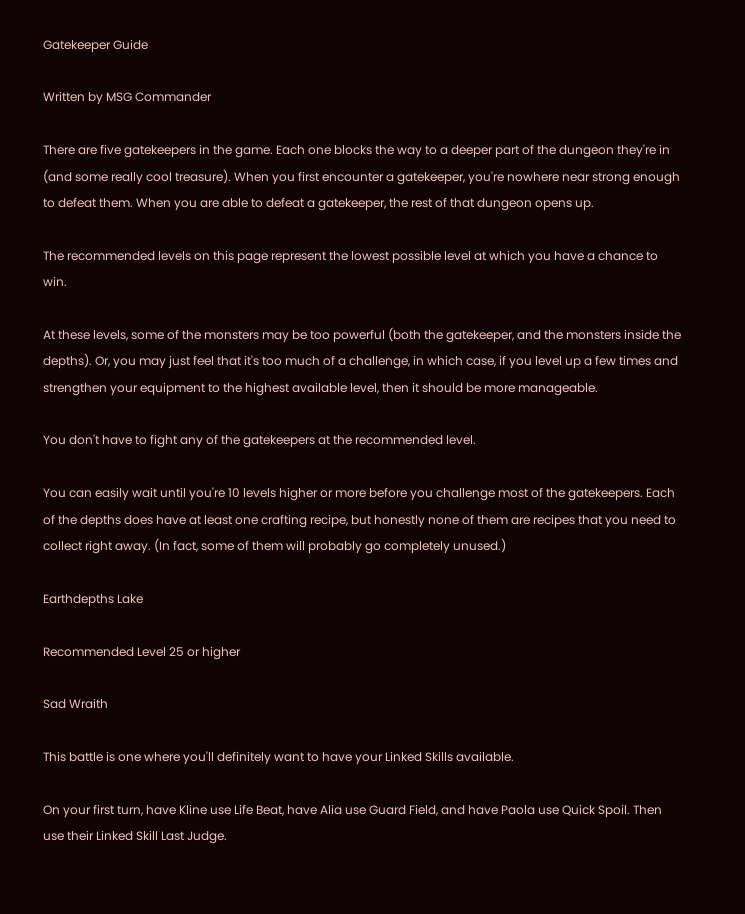Gatekeeper Guide

Written by MSG Commander

There are five gatekeepers in the game. Each one blocks the way to a deeper part of the dungeon they're in (and some really cool treasure). When you first encounter a gatekeeper, you're nowhere near strong enough to defeat them. When you are able to defeat a gatekeeper, the rest of that dungeon opens up.

The recommended levels on this page represent the lowest possible level at which you have a chance to win.

At these levels, some of the monsters may be too powerful (both the gatekeeper, and the monsters inside the depths). Or, you may just feel that it's too much of a challenge, in which case, if you level up a few times and strengthen your equipment to the highest available level, then it should be more manageable.

You don't have to fight any of the gatekeepers at the recommended level.

You can easily wait until you're 10 levels higher or more before you challenge most of the gatekeepers. Each of the depths does have at least one crafting recipe, but honestly none of them are recipes that you need to collect right away. (In fact, some of them will probably go completely unused.)

Earthdepths Lake

Recommended Level 25 or higher

Sad Wraith

This battle is one where you'll definitely want to have your Linked Skills available.

On your first turn, have Kline use Life Beat, have Alia use Guard Field, and have Paola use Quick Spoil. Then use their Linked Skill Last Judge.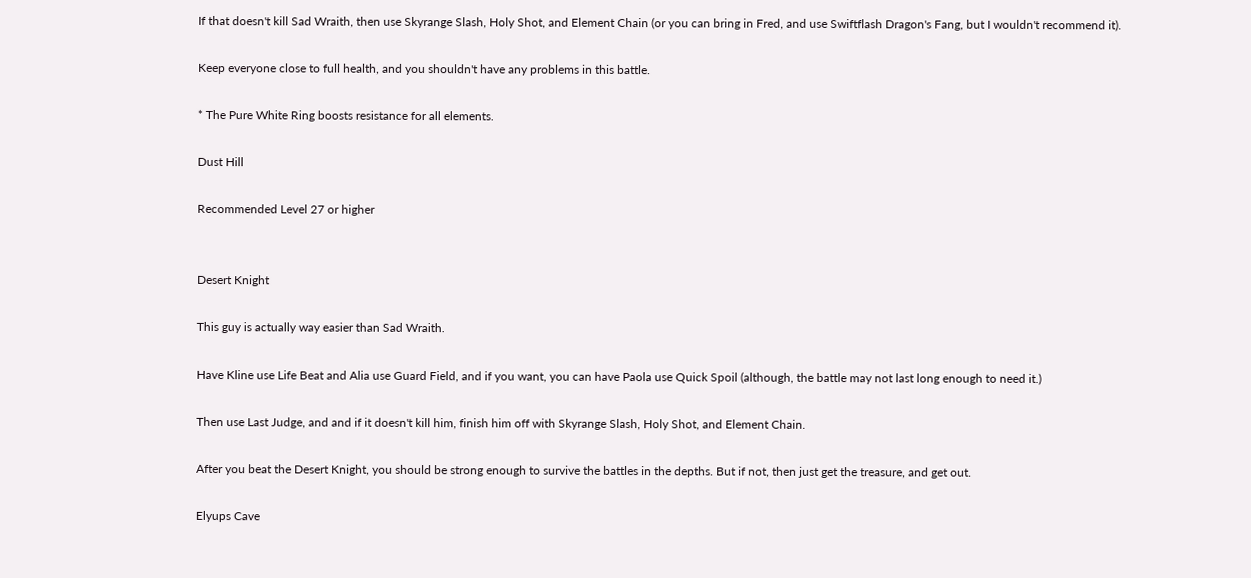If that doesn't kill Sad Wraith, then use Skyrange Slash, Holy Shot, and Element Chain (or you can bring in Fred, and use Swiftflash Dragon's Fang, but I wouldn't recommend it).

Keep everyone close to full health, and you shouldn't have any problems in this battle.

* The Pure White Ring boosts resistance for all elements.

Dust Hill

Recommended Level 27 or higher


Desert Knight

This guy is actually way easier than Sad Wraith.

Have Kline use Life Beat and Alia use Guard Field, and if you want, you can have Paola use Quick Spoil (although, the battle may not last long enough to need it.)

Then use Last Judge, and and if it doesn't kill him, finish him off with Skyrange Slash, Holy Shot, and Element Chain.

After you beat the Desert Knight, you should be strong enough to survive the battles in the depths. But if not, then just get the treasure, and get out.

Elyups Cave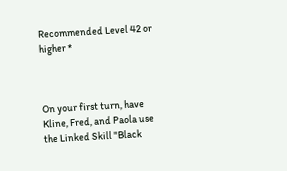Recommended Level 42 or higher *



On your first turn, have Kline, Fred, and Paola use the Linked Skill "Black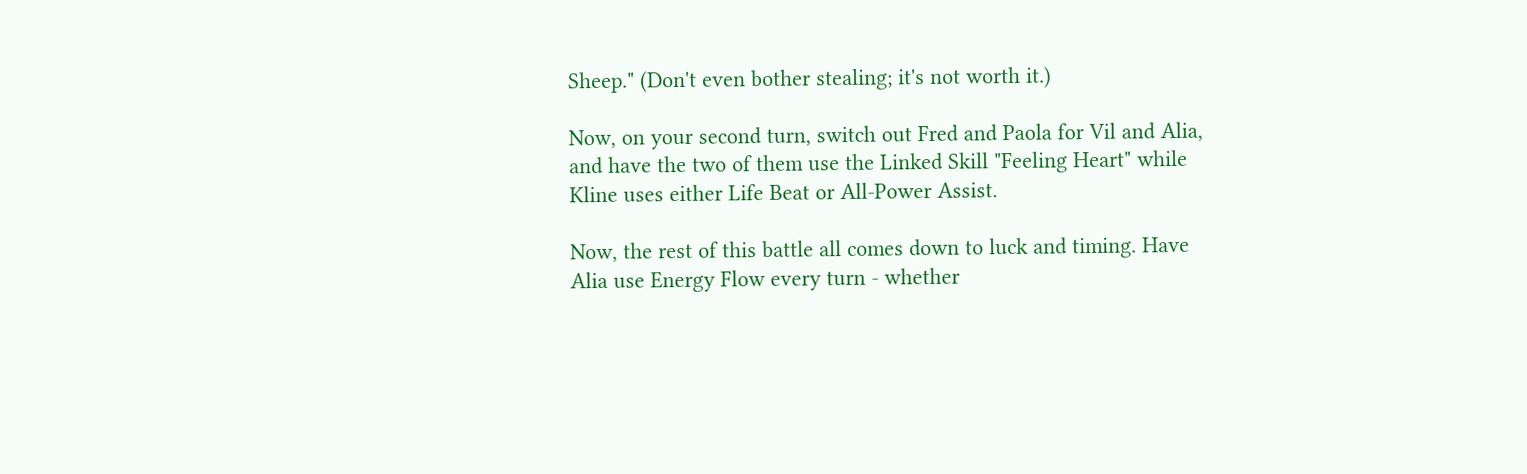Sheep." (Don't even bother stealing; it's not worth it.)

Now, on your second turn, switch out Fred and Paola for Vil and Alia, and have the two of them use the Linked Skill "Feeling Heart" while Kline uses either Life Beat or All-Power Assist.

Now, the rest of this battle all comes down to luck and timing. Have Alia use Energy Flow every turn - whether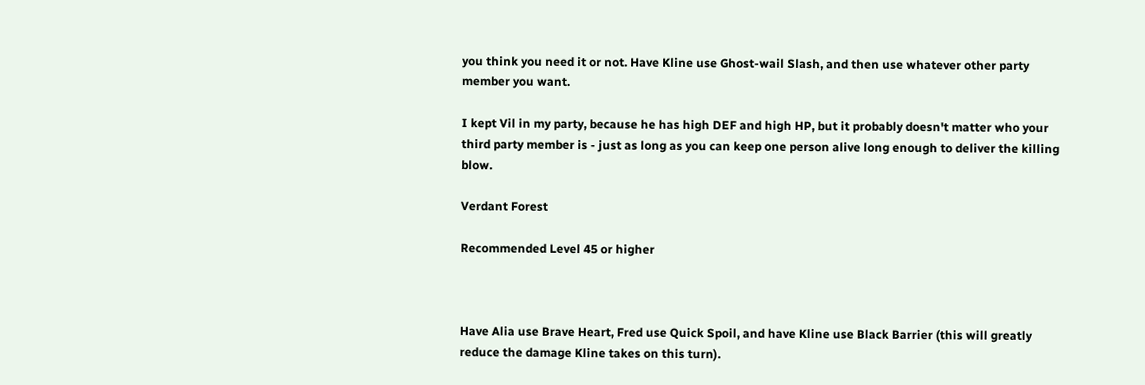you think you need it or not. Have Kline use Ghost-wail Slash, and then use whatever other party member you want.

I kept Vil in my party, because he has high DEF and high HP, but it probably doesn't matter who your third party member is - just as long as you can keep one person alive long enough to deliver the killing blow.

Verdant Forest

Recommended Level 45 or higher



Have Alia use Brave Heart, Fred use Quick Spoil, and have Kline use Black Barrier (this will greatly reduce the damage Kline takes on this turn).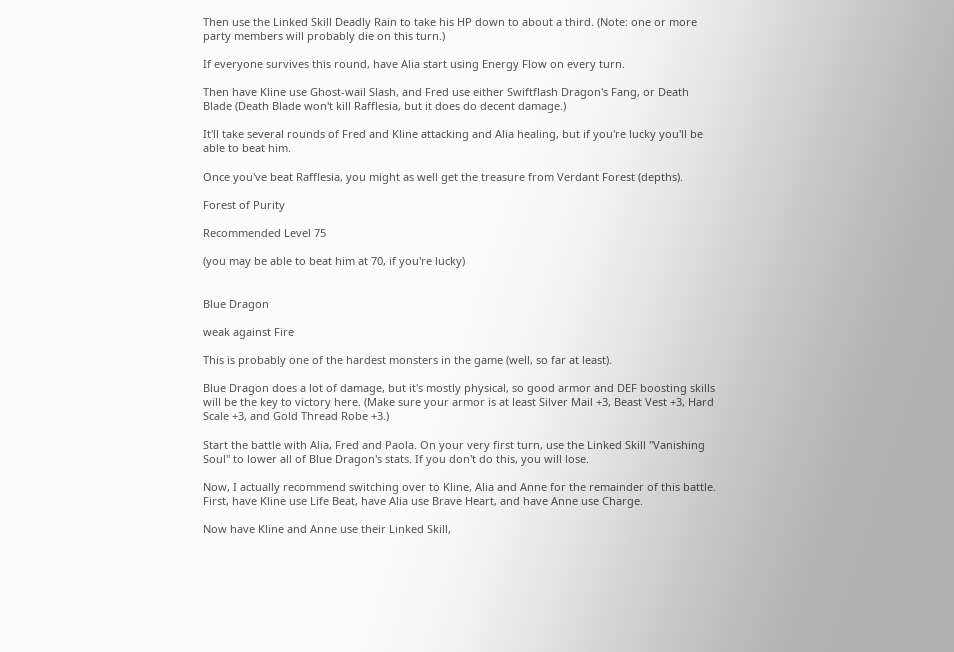Then use the Linked Skill Deadly Rain to take his HP down to about a third. (Note: one or more party members will probably die on this turn.)

If everyone survives this round, have Alia start using Energy Flow on every turn.

Then have Kline use Ghost-wail Slash, and Fred use either Swiftflash Dragon's Fang, or Death Blade (Death Blade won't kill Rafflesia, but it does do decent damage.)

It'll take several rounds of Fred and Kline attacking and Alia healing, but if you're lucky you'll be able to beat him.

Once you've beat Rafflesia, you might as well get the treasure from Verdant Forest (depths).

Forest of Purity

Recommended Level 75

(you may be able to beat him at 70, if you're lucky)


Blue Dragon

weak against Fire

This is probably one of the hardest monsters in the game (well, so far at least).

Blue Dragon does a lot of damage, but it's mostly physical, so good armor and DEF boosting skills will be the key to victory here. (Make sure your armor is at least Silver Mail +3, Beast Vest +3, Hard Scale +3, and Gold Thread Robe +3.)

Start the battle with Alia, Fred and Paola. On your very first turn, use the Linked Skill "Vanishing Soul" to lower all of Blue Dragon's stats. If you don't do this, you will lose.

Now, I actually recommend switching over to Kline, Alia and Anne for the remainder of this battle. First, have Kline use Life Beat, have Alia use Brave Heart, and have Anne use Charge.

Now have Kline and Anne use their Linked Skill,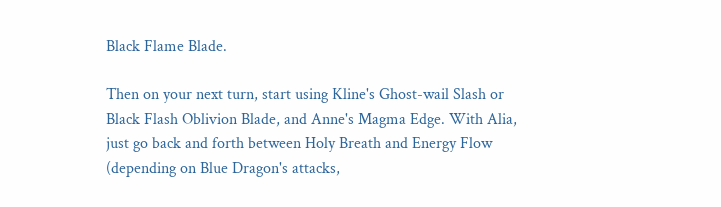Black Flame Blade.

Then on your next turn, start using Kline's Ghost-wail Slash or Black Flash Oblivion Blade, and Anne's Magma Edge. With Alia, just go back and forth between Holy Breath and Energy Flow (depending on Blue Dragon's attacks,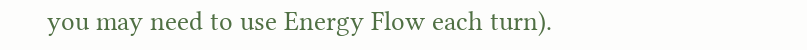you may need to use Energy Flow each turn).